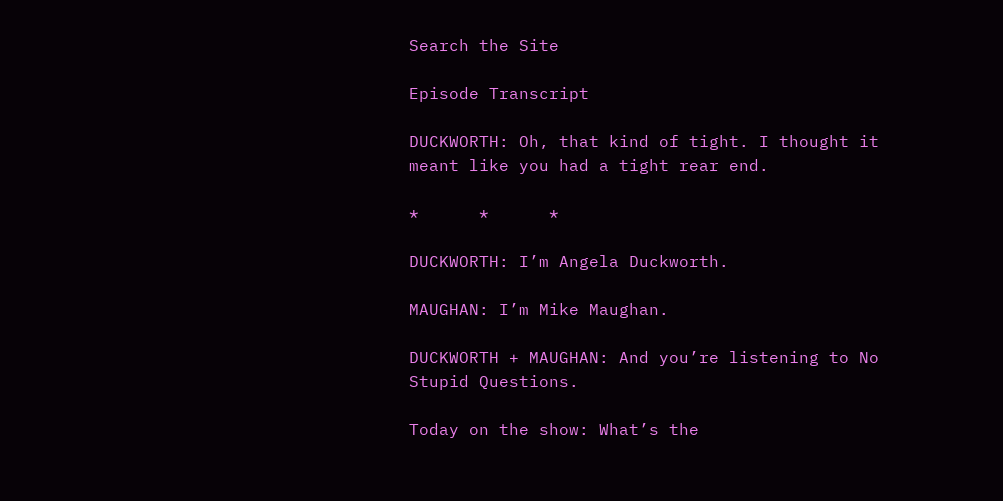Search the Site

Episode Transcript

DUCKWORTH: Oh, that kind of tight. I thought it meant like you had a tight rear end.

*      *      *

DUCKWORTH: I’m Angela Duckworth.

MAUGHAN: I’m Mike Maughan.

DUCKWORTH + MAUGHAN: And you’re listening to No Stupid Questions.

Today on the show: What’s the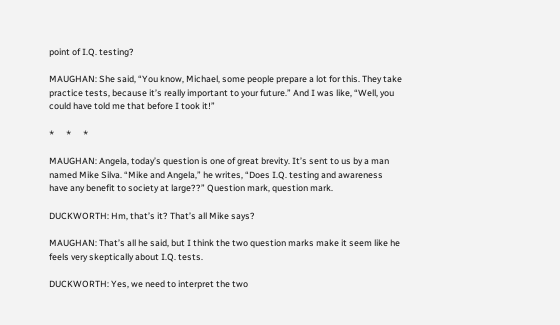point of I.Q. testing?

MAUGHAN: She said, “You know, Michael, some people prepare a lot for this. They take practice tests, because it’s really important to your future.” And I was like, “Well, you could have told me that before I took it!”

*      *      *

MAUGHAN: Angela, today’s question is one of great brevity. It’s sent to us by a man named Mike Silva. “Mike and Angela,” he writes, “Does I.Q. testing and awareness have any benefit to society at large??” Question mark, question mark.

DUCKWORTH: Hm, that’s it? That’s all Mike says?

MAUGHAN: That’s all he said, but I think the two question marks make it seem like he feels very skeptically about I.Q. tests.

DUCKWORTH: Yes, we need to interpret the two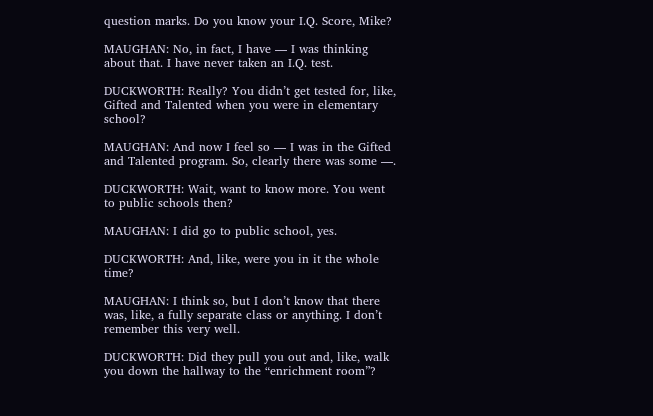question marks. Do you know your I.Q. Score, Mike?

MAUGHAN: No, in fact, I have — I was thinking about that. I have never taken an I.Q. test.

DUCKWORTH: Really? You didn’t get tested for, like, Gifted and Talented when you were in elementary school?

MAUGHAN: And now I feel so — I was in the Gifted and Talented program. So, clearly there was some —.

DUCKWORTH: Wait, want to know more. You went to public schools then?

MAUGHAN: I did go to public school, yes.

DUCKWORTH: And, like, were you in it the whole time?

MAUGHAN: I think so, but I don’t know that there was, like, a fully separate class or anything. I don’t remember this very well.

DUCKWORTH: Did they pull you out and, like, walk you down the hallway to the “enrichment room”?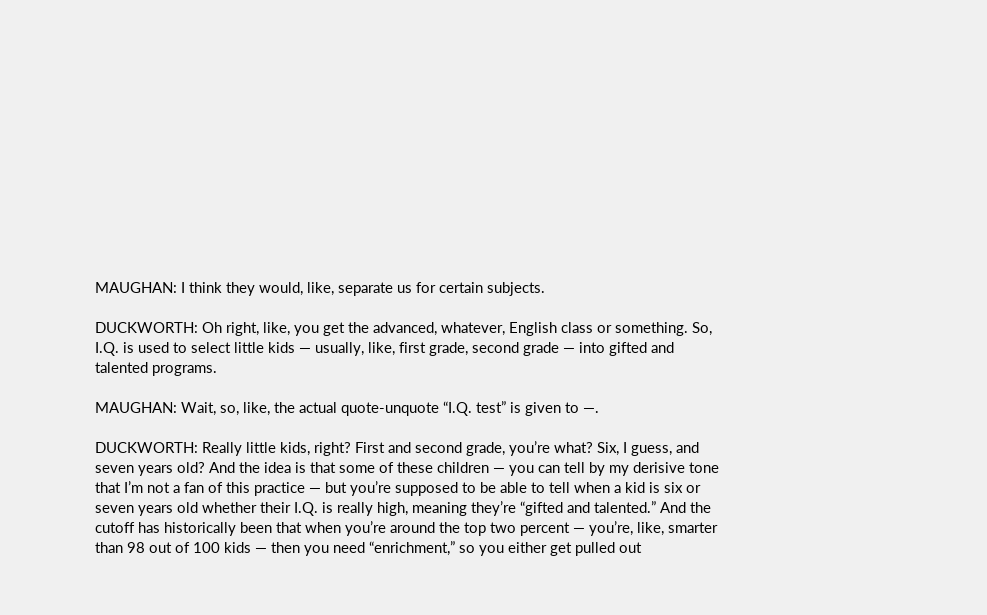MAUGHAN: I think they would, like, separate us for certain subjects.

DUCKWORTH: Oh right, like, you get the advanced, whatever, English class or something. So, I.Q. is used to select little kids — usually, like, first grade, second grade — into gifted and talented programs.

MAUGHAN: Wait, so, like, the actual quote-unquote “I.Q. test” is given to —.

DUCKWORTH: Really little kids, right? First and second grade, you’re what? Six, I guess, and seven years old? And the idea is that some of these children — you can tell by my derisive tone that I’m not a fan of this practice — but you’re supposed to be able to tell when a kid is six or seven years old whether their I.Q. is really high, meaning they’re “gifted and talented.” And the cutoff has historically been that when you’re around the top two percent — you’re, like, smarter than 98 out of 100 kids — then you need “enrichment,” so you either get pulled out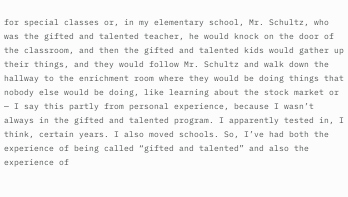for special classes or, in my elementary school, Mr. Schultz, who was the gifted and talented teacher, he would knock on the door of the classroom, and then the gifted and talented kids would gather up their things, and they would follow Mr. Schultz and walk down the hallway to the enrichment room where they would be doing things that nobody else would be doing, like learning about the stock market or — I say this partly from personal experience, because I wasn’t always in the gifted and talented program. I apparently tested in, I think, certain years. I also moved schools. So, I’ve had both the experience of being called “gifted and talented” and also the experience of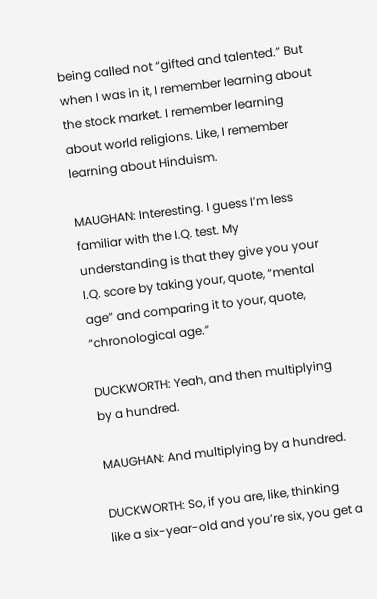being called not “gifted and talented.” But when I was in it, I remember learning about the stock market. I remember learning about world religions. Like, I remember learning about Hinduism.

MAUGHAN: Interesting. I guess I’m less familiar with the I.Q. test. My understanding is that they give you your I.Q. score by taking your, quote, “mental age” and comparing it to your, quote, “chronological age.”

DUCKWORTH: Yeah, and then multiplying by a hundred.

MAUGHAN: And multiplying by a hundred.

DUCKWORTH: So, if you are, like, thinking like a six-year-old and you’re six, you get a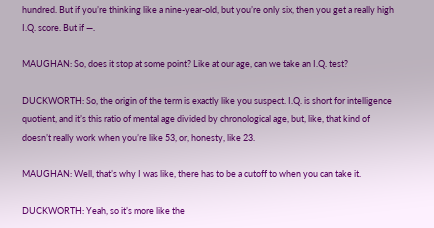hundred. But if you’re thinking like a nine-year-old, but you’re only six, then you get a really high I.Q. score. But if —.

MAUGHAN: So, does it stop at some point? Like at our age, can we take an I.Q. test?

DUCKWORTH: So, the origin of the term is exactly like you suspect. I.Q. is short for intelligence quotient, and it’s this ratio of mental age divided by chronological age, but, like, that kind of doesn’t really work when you’re like 53, or, honesty, like 23.

MAUGHAN: Well, that’s why I was like, there has to be a cutoff to when you can take it.

DUCKWORTH: Yeah, so it’s more like the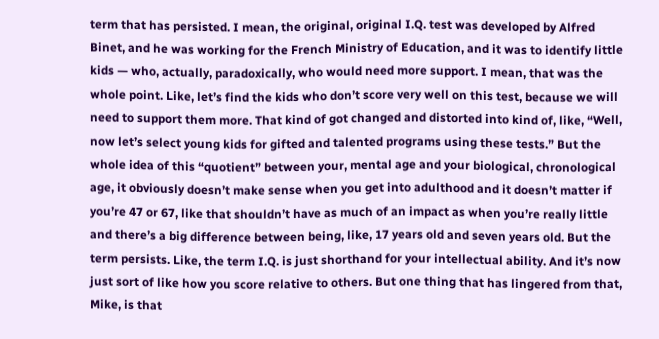term that has persisted. I mean, the original, original I.Q. test was developed by Alfred Binet, and he was working for the French Ministry of Education, and it was to identify little kids — who, actually, paradoxically, who would need more support. I mean, that was the whole point. Like, let’s find the kids who don’t score very well on this test, because we will need to support them more. That kind of got changed and distorted into kind of, like, “Well, now let’s select young kids for gifted and talented programs using these tests.” But the whole idea of this “quotient” between your, mental age and your biological, chronological age, it obviously doesn’t make sense when you get into adulthood and it doesn’t matter if you’re 47 or 67, like that shouldn’t have as much of an impact as when you’re really little and there’s a big difference between being, like, 17 years old and seven years old. But the term persists. Like, the term I.Q. is just shorthand for your intellectual ability. And it’s now just sort of like how you score relative to others. But one thing that has lingered from that, Mike, is that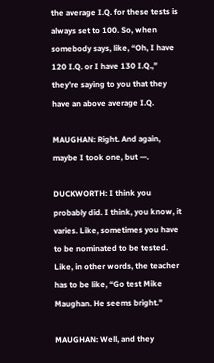the average I.Q. for these tests is always set to 100. So, when somebody says, like, “Oh, I have 120 I.Q. or I have 130 I.Q.,” they’re saying to you that they have an above average I.Q.

MAUGHAN: Right. And again, maybe I took one, but —.

DUCKWORTH: I think you probably did. I think, you know, it varies. Like, sometimes you have to be nominated to be tested. Like, in other words, the teacher has to be like, “Go test Mike Maughan. He seems bright.”

MAUGHAN: Well, and they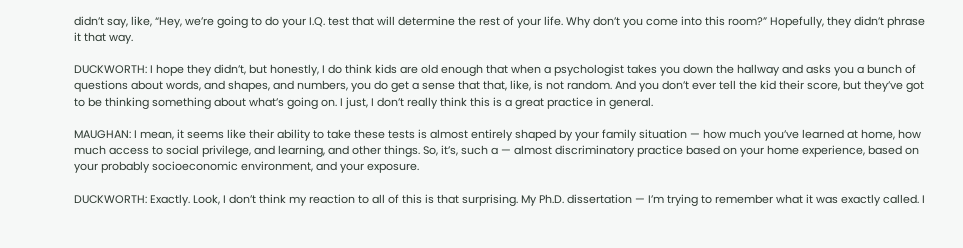didn’t say, like, “Hey, we’re going to do your I.Q. test that will determine the rest of your life. Why don’t you come into this room?” Hopefully, they didn’t phrase it that way.

DUCKWORTH: I hope they didn’t, but honestly, I do think kids are old enough that when a psychologist takes you down the hallway and asks you a bunch of questions about words, and shapes, and numbers, you do get a sense that that, like, is not random. And you don’t ever tell the kid their score, but they’ve got to be thinking something about what’s going on. I just, I don’t really think this is a great practice in general.

MAUGHAN: I mean, it seems like their ability to take these tests is almost entirely shaped by your family situation — how much you’ve learned at home, how much access to social privilege, and learning, and other things. So, it’s, such a — almost discriminatory practice based on your home experience, based on your probably socioeconomic environment, and your exposure.

DUCKWORTH: Exactly. Look, I don’t think my reaction to all of this is that surprising. My Ph.D. dissertation — I’m trying to remember what it was exactly called. I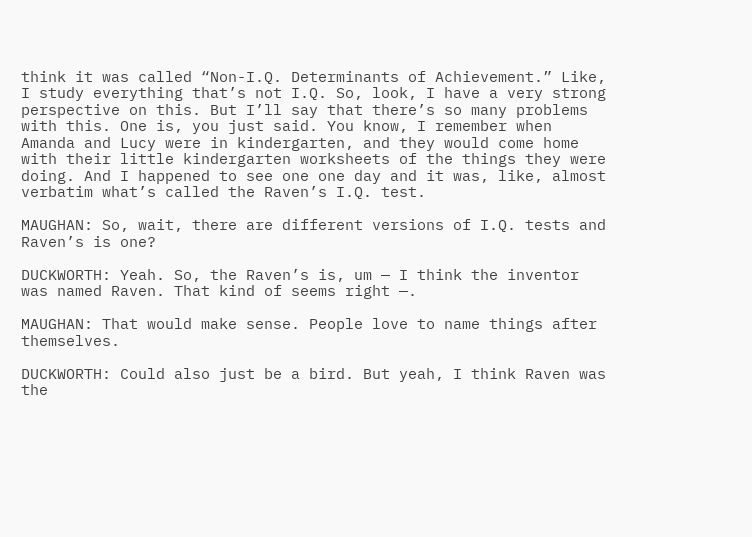think it was called “Non-I.Q. Determinants of Achievement.” Like, I study everything that’s not I.Q. So, look, I have a very strong perspective on this. But I’ll say that there’s so many problems with this. One is, you just said. You know, I remember when Amanda and Lucy were in kindergarten, and they would come home with their little kindergarten worksheets of the things they were doing. And I happened to see one one day and it was, like, almost verbatim what’s called the Raven’s I.Q. test.

MAUGHAN: So, wait, there are different versions of I.Q. tests and Raven’s is one?

DUCKWORTH: Yeah. So, the Raven’s is, um — I think the inventor was named Raven. That kind of seems right —.

MAUGHAN: That would make sense. People love to name things after themselves.

DUCKWORTH: Could also just be a bird. But yeah, I think Raven was the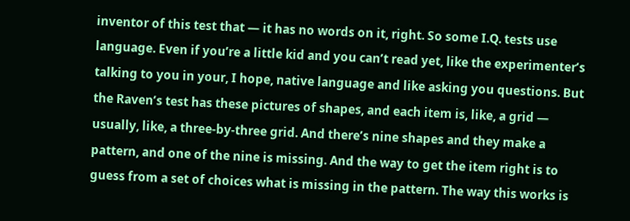inventor of this test that — it has no words on it, right. So some I.Q. tests use language. Even if you’re a little kid and you can’t read yet, like the experimenter’s talking to you in your, I hope, native language and like asking you questions. But the Raven’s test has these pictures of shapes, and each item is, like, a grid — usually, like, a three-by-three grid. And there’s nine shapes and they make a pattern, and one of the nine is missing. And the way to get the item right is to guess from a set of choices what is missing in the pattern. The way this works is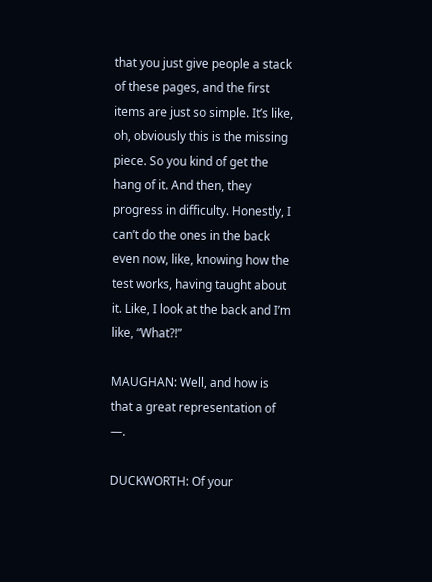that you just give people a stack of these pages, and the first items are just so simple. It’s like, oh, obviously this is the missing piece. So you kind of get the hang of it. And then, they progress in difficulty. Honestly, I can’t do the ones in the back even now, like, knowing how the test works, having taught about it. Like, I look at the back and I’m like, “What?!”

MAUGHAN: Well, and how is that a great representation of —.

DUCKWORTH: Of your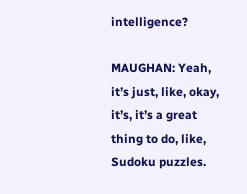intelligence?

MAUGHAN: Yeah, it’s just, like, okay, it’s, it’s a great thing to do, like, Sudoku puzzles.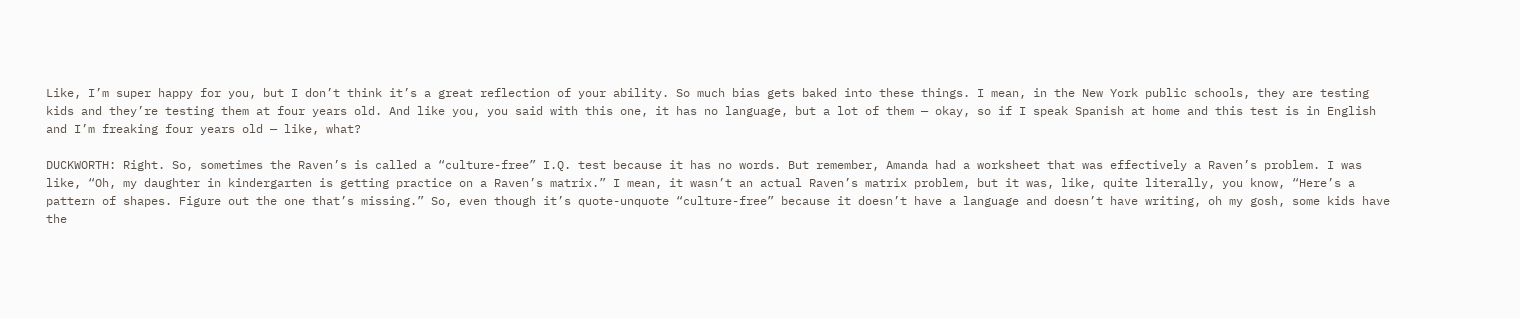Like, I’m super happy for you, but I don’t think it’s a great reflection of your ability. So much bias gets baked into these things. I mean, in the New York public schools, they are testing kids and they’re testing them at four years old. And like you, you said with this one, it has no language, but a lot of them — okay, so if I speak Spanish at home and this test is in English and I’m freaking four years old — like, what?

DUCKWORTH: Right. So, sometimes the Raven’s is called a “culture-free” I.Q. test because it has no words. But remember, Amanda had a worksheet that was effectively a Raven’s problem. I was like, “Oh, my daughter in kindergarten is getting practice on a Raven’s matrix.” I mean, it wasn’t an actual Raven’s matrix problem, but it was, like, quite literally, you know, “Here’s a pattern of shapes. Figure out the one that’s missing.” So, even though it’s quote-unquote “culture-free” because it doesn’t have a language and doesn’t have writing, oh my gosh, some kids have the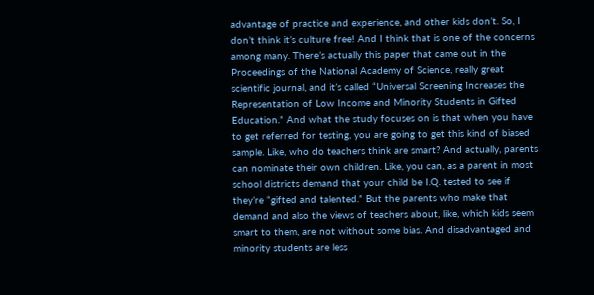advantage of practice and experience, and other kids don’t. So, I don’t think it’s culture free! And I think that is one of the concerns among many. There’s actually this paper that came out in the Proceedings of the National Academy of Science, really great scientific journal, and it’s called “Universal Screening Increases the Representation of Low Income and Minority Students in Gifted Education.” And what the study focuses on is that when you have to get referred for testing, you are going to get this kind of biased sample. Like, who do teachers think are smart? And actually, parents can nominate their own children. Like, you can, as a parent in most school districts demand that your child be I.Q. tested to see if they’re “gifted and talented.” But the parents who make that demand and also the views of teachers about, like, which kids seem smart to them, are not without some bias. And disadvantaged and minority students are less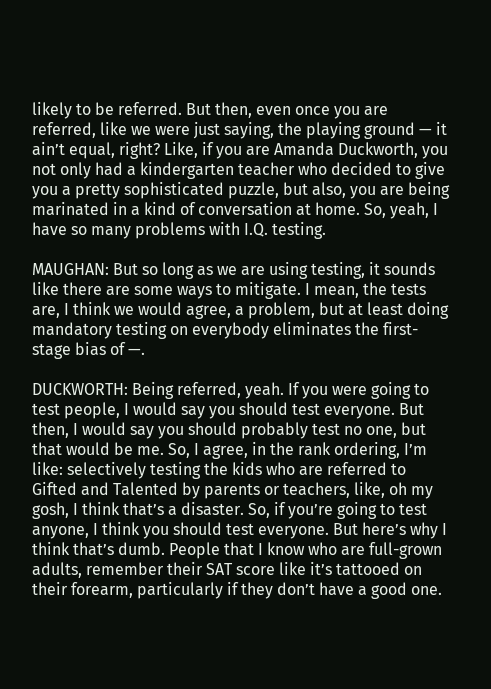likely to be referred. But then, even once you are referred, like we were just saying, the playing ground — it ain’t equal, right? Like, if you are Amanda Duckworth, you not only had a kindergarten teacher who decided to give you a pretty sophisticated puzzle, but also, you are being marinated in a kind of conversation at home. So, yeah, I have so many problems with I.Q. testing.

MAUGHAN: But so long as we are using testing, it sounds like there are some ways to mitigate. I mean, the tests are, I think we would agree, a problem, but at least doing mandatory testing on everybody eliminates the first-stage bias of —.

DUCKWORTH: Being referred, yeah. If you were going to test people, I would say you should test everyone. But then, I would say you should probably test no one, but that would be me. So, I agree, in the rank ordering, I’m like: selectively testing the kids who are referred to Gifted and Talented by parents or teachers, like, oh my gosh, I think that’s a disaster. So, if you’re going to test anyone, I think you should test everyone. But here’s why I think that’s dumb. People that I know who are full-grown adults, remember their SAT score like it’s tattooed on their forearm, particularly if they don’t have a good one.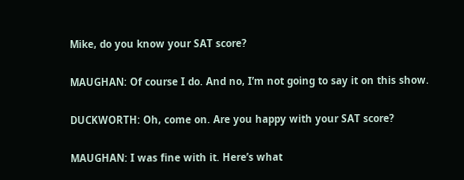Mike, do you know your SAT score?

MAUGHAN: Of course I do. And no, I’m not going to say it on this show.

DUCKWORTH: Oh, come on. Are you happy with your SAT score?

MAUGHAN: I was fine with it. Here’s what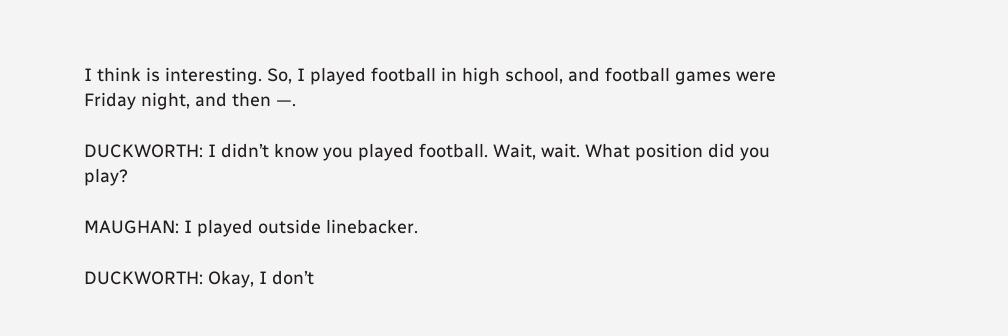I think is interesting. So, I played football in high school, and football games were Friday night, and then —.

DUCKWORTH: I didn’t know you played football. Wait, wait. What position did you play?

MAUGHAN: I played outside linebacker.

DUCKWORTH: Okay, I don’t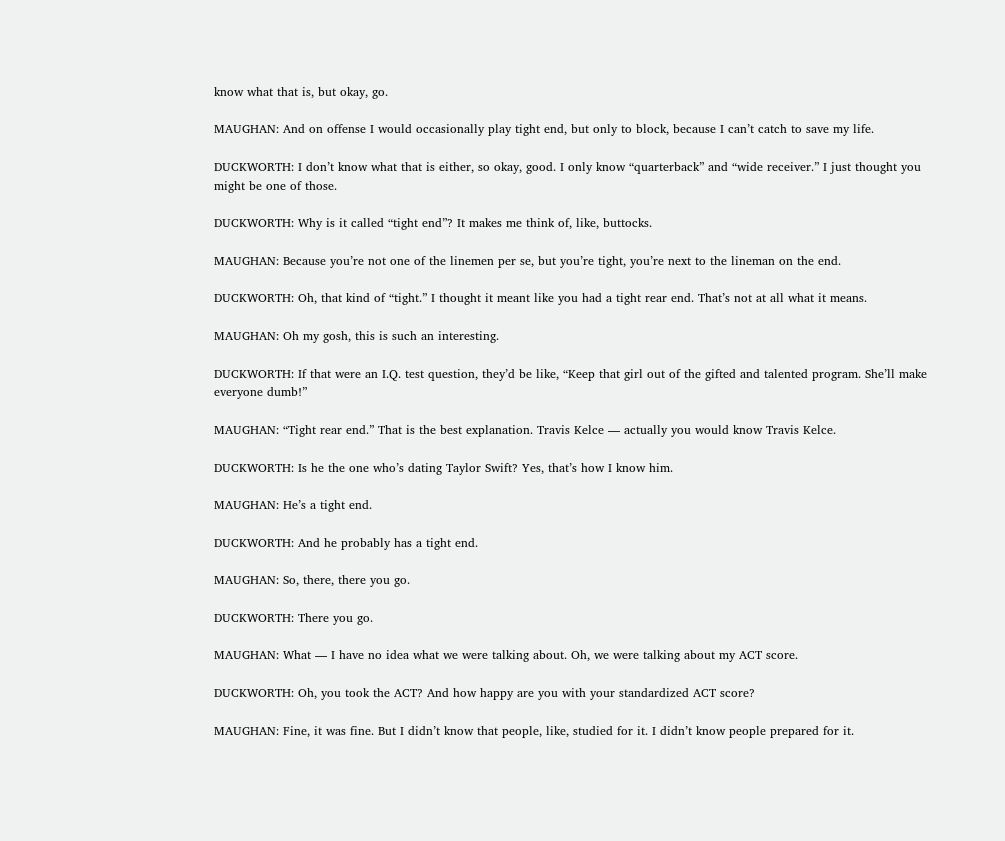know what that is, but okay, go.

MAUGHAN: And on offense I would occasionally play tight end, but only to block, because I can’t catch to save my life.

DUCKWORTH: I don’t know what that is either, so okay, good. I only know “quarterback” and “wide receiver.” I just thought you might be one of those.

DUCKWORTH: Why is it called “tight end”? It makes me think of, like, buttocks.

MAUGHAN: Because you’re not one of the linemen per se, but you’re tight, you’re next to the lineman on the end.

DUCKWORTH: Oh, that kind of “tight.” I thought it meant like you had a tight rear end. That’s not at all what it means.

MAUGHAN: Oh my gosh, this is such an interesting.

DUCKWORTH: If that were an I.Q. test question, they’d be like, “Keep that girl out of the gifted and talented program. She’ll make everyone dumb!”

MAUGHAN: “Tight rear end.” That is the best explanation. Travis Kelce — actually you would know Travis Kelce.

DUCKWORTH: Is he the one who’s dating Taylor Swift? Yes, that’s how I know him.

MAUGHAN: He’s a tight end.

DUCKWORTH: And he probably has a tight end.

MAUGHAN: So, there, there you go.

DUCKWORTH: There you go.

MAUGHAN: What — I have no idea what we were talking about. Oh, we were talking about my ACT score.

DUCKWORTH: Oh, you took the ACT? And how happy are you with your standardized ACT score?

MAUGHAN: Fine, it was fine. But I didn’t know that people, like, studied for it. I didn’t know people prepared for it.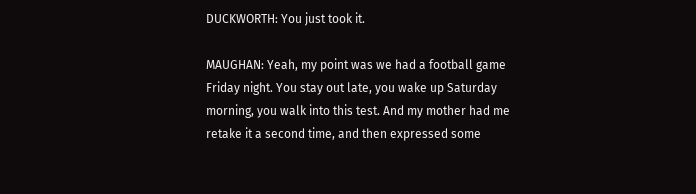DUCKWORTH: You just took it.

MAUGHAN: Yeah, my point was we had a football game Friday night. You stay out late, you wake up Saturday morning, you walk into this test. And my mother had me retake it a second time, and then expressed some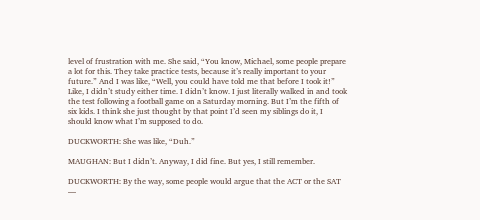level of frustration with me. She said, “You know, Michael, some people prepare a lot for this. They take practice tests, because it’s really important to your future.” And I was like, “Well, you could have told me that before I took it!” Like, I didn’t study either time. I didn’t know. I just literally walked in and took the test following a football game on a Saturday morning. But I’m the fifth of six kids. I think she just thought by that point I’d seen my siblings do it, I should know what I’m supposed to do.

DUCKWORTH: She was like, “Duh.”

MAUGHAN: But I didn’t. Anyway, I did fine. But yes, I still remember.

DUCKWORTH: By the way, some people would argue that the ACT or the SAT —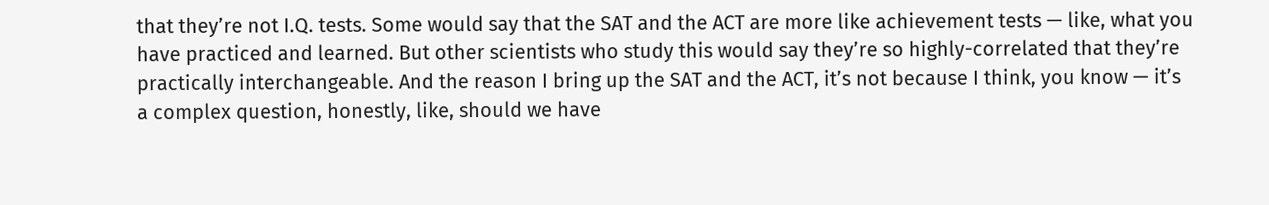that they’re not I.Q. tests. Some would say that the SAT and the ACT are more like achievement tests — like, what you have practiced and learned. But other scientists who study this would say they’re so highly-correlated that they’re practically interchangeable. And the reason I bring up the SAT and the ACT, it’s not because I think, you know — it’s a complex question, honestly, like, should we have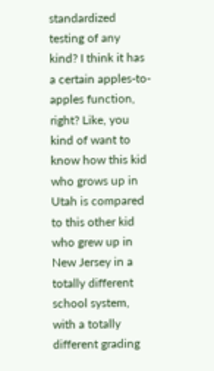standardized testing of any kind? I think it has a certain apples-to-apples function, right? Like, you kind of want to know how this kid who grows up in Utah is compared to this other kid who grew up in New Jersey in a totally different school system, with a totally different grading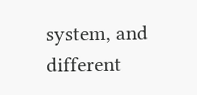system, and different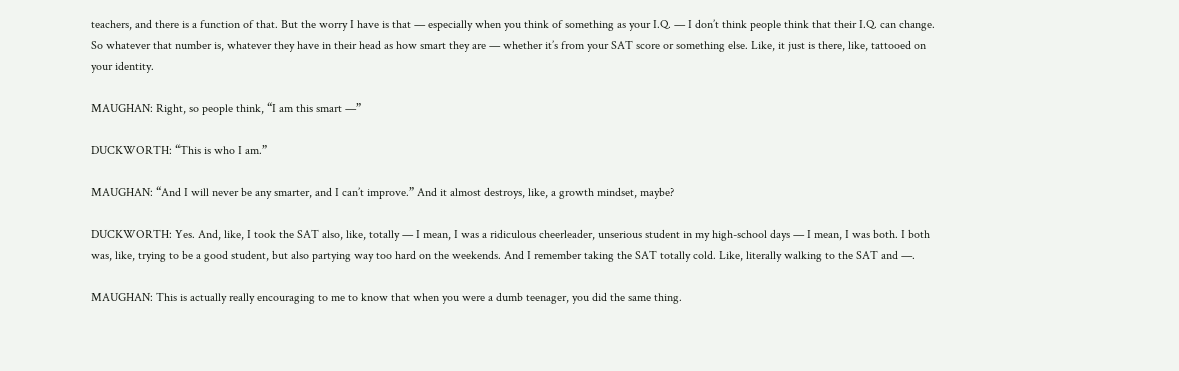teachers, and there is a function of that. But the worry I have is that — especially when you think of something as your I.Q. — I don’t think people think that their I.Q. can change. So whatever that number is, whatever they have in their head as how smart they are — whether it’s from your SAT score or something else. Like, it just is there, like, tattooed on your identity.

MAUGHAN: Right, so people think, “I am this smart —”

DUCKWORTH: “This is who I am.”

MAUGHAN: “And I will never be any smarter, and I can’t improve.” And it almost destroys, like, a growth mindset, maybe?

DUCKWORTH: Yes. And, like, I took the SAT also, like, totally — I mean, I was a ridiculous cheerleader, unserious student in my high-school days — I mean, I was both. I both was, like, trying to be a good student, but also partying way too hard on the weekends. And I remember taking the SAT totally cold. Like, literally walking to the SAT and —.

MAUGHAN: This is actually really encouraging to me to know that when you were a dumb teenager, you did the same thing.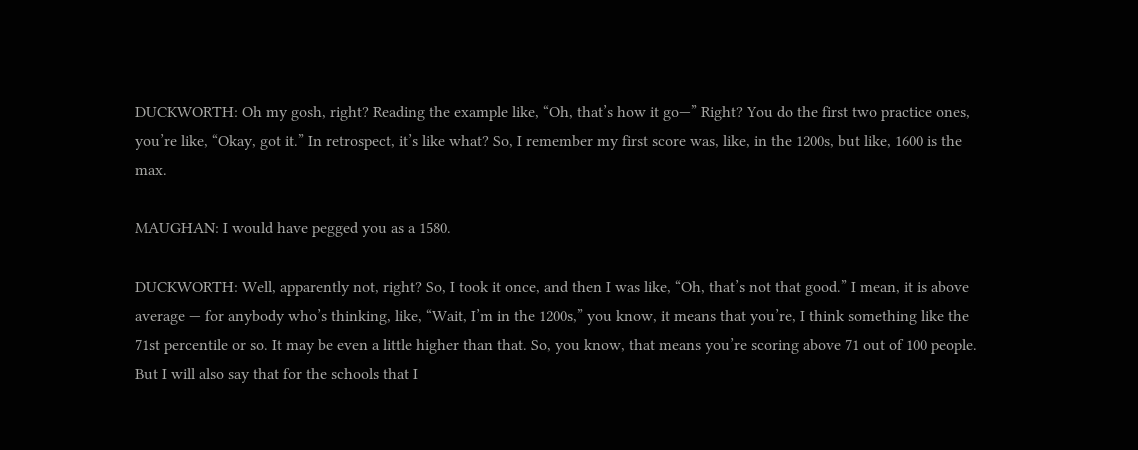DUCKWORTH: Oh my gosh, right? Reading the example like, “Oh, that’s how it go—” Right? You do the first two practice ones, you’re like, “Okay, got it.” In retrospect, it’s like what? So, I remember my first score was, like, in the 1200s, but like, 1600 is the max.

MAUGHAN: I would have pegged you as a 1580.

DUCKWORTH: Well, apparently not, right? So, I took it once, and then I was like, “Oh, that’s not that good.” I mean, it is above average — for anybody who’s thinking, like, “Wait, I’m in the 1200s,” you know, it means that you’re, I think something like the 71st percentile or so. It may be even a little higher than that. So, you know, that means you’re scoring above 71 out of 100 people. But I will also say that for the schools that I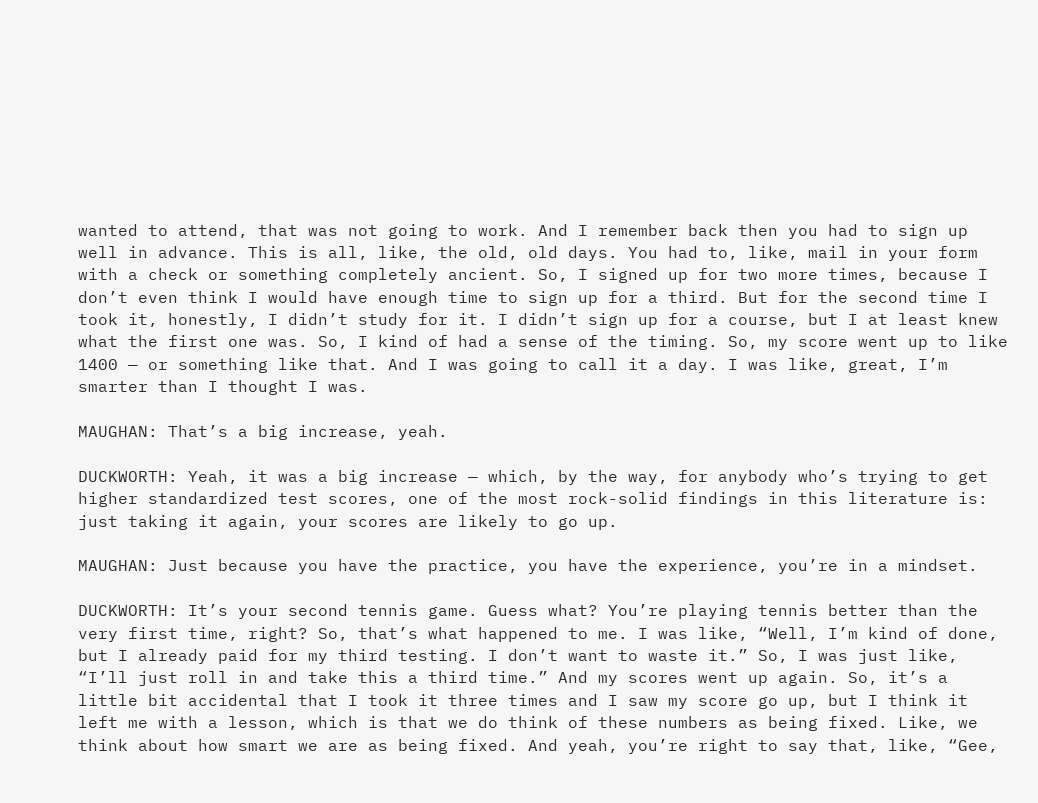wanted to attend, that was not going to work. And I remember back then you had to sign up well in advance. This is all, like, the old, old days. You had to, like, mail in your form with a check or something completely ancient. So, I signed up for two more times, because I don’t even think I would have enough time to sign up for a third. But for the second time I took it, honestly, I didn’t study for it. I didn’t sign up for a course, but I at least knew what the first one was. So, I kind of had a sense of the timing. So, my score went up to like 1400 — or something like that. And I was going to call it a day. I was like, great, I’m smarter than I thought I was.

MAUGHAN: That’s a big increase, yeah.

DUCKWORTH: Yeah, it was a big increase — which, by the way, for anybody who’s trying to get higher standardized test scores, one of the most rock-solid findings in this literature is: just taking it again, your scores are likely to go up.

MAUGHAN: Just because you have the practice, you have the experience, you’re in a mindset.

DUCKWORTH: It’s your second tennis game. Guess what? You’re playing tennis better than the very first time, right? So, that’s what happened to me. I was like, “Well, I’m kind of done, but I already paid for my third testing. I don’t want to waste it.” So, I was just like, “I’ll just roll in and take this a third time.” And my scores went up again. So, it’s a little bit accidental that I took it three times and I saw my score go up, but I think it left me with a lesson, which is that we do think of these numbers as being fixed. Like, we think about how smart we are as being fixed. And yeah, you’re right to say that, like, “Gee,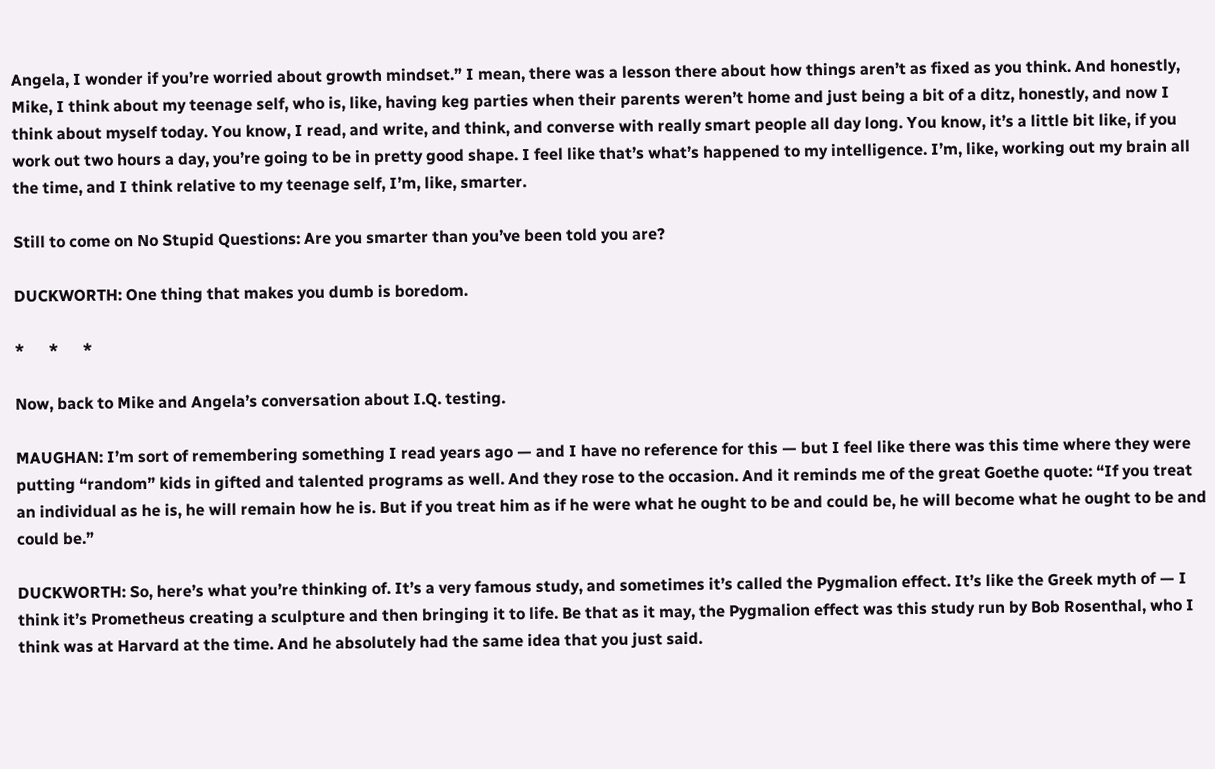Angela, I wonder if you’re worried about growth mindset.” I mean, there was a lesson there about how things aren’t as fixed as you think. And honestly, Mike, I think about my teenage self, who is, like, having keg parties when their parents weren’t home and just being a bit of a ditz, honestly, and now I think about myself today. You know, I read, and write, and think, and converse with really smart people all day long. You know, it’s a little bit like, if you work out two hours a day, you’re going to be in pretty good shape. I feel like that’s what’s happened to my intelligence. I’m, like, working out my brain all the time, and I think relative to my teenage self, I’m, like, smarter.

Still to come on No Stupid Questions: Are you smarter than you’ve been told you are?

DUCKWORTH: One thing that makes you dumb is boredom.

*      *      *

Now, back to Mike and Angela’s conversation about I.Q. testing.

MAUGHAN: I’m sort of remembering something I read years ago — and I have no reference for this — but I feel like there was this time where they were putting “random” kids in gifted and talented programs as well. And they rose to the occasion. And it reminds me of the great Goethe quote: “If you treat an individual as he is, he will remain how he is. But if you treat him as if he were what he ought to be and could be, he will become what he ought to be and could be.”

DUCKWORTH: So, here’s what you’re thinking of. It’s a very famous study, and sometimes it’s called the Pygmalion effect. It’s like the Greek myth of — I think it’s Prometheus creating a sculpture and then bringing it to life. Be that as it may, the Pygmalion effect was this study run by Bob Rosenthal, who I think was at Harvard at the time. And he absolutely had the same idea that you just said.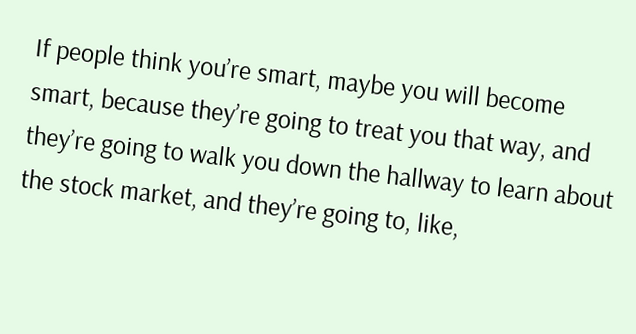If people think you’re smart, maybe you will become smart, because they’re going to treat you that way, and they’re going to walk you down the hallway to learn about the stock market, and they’re going to, like,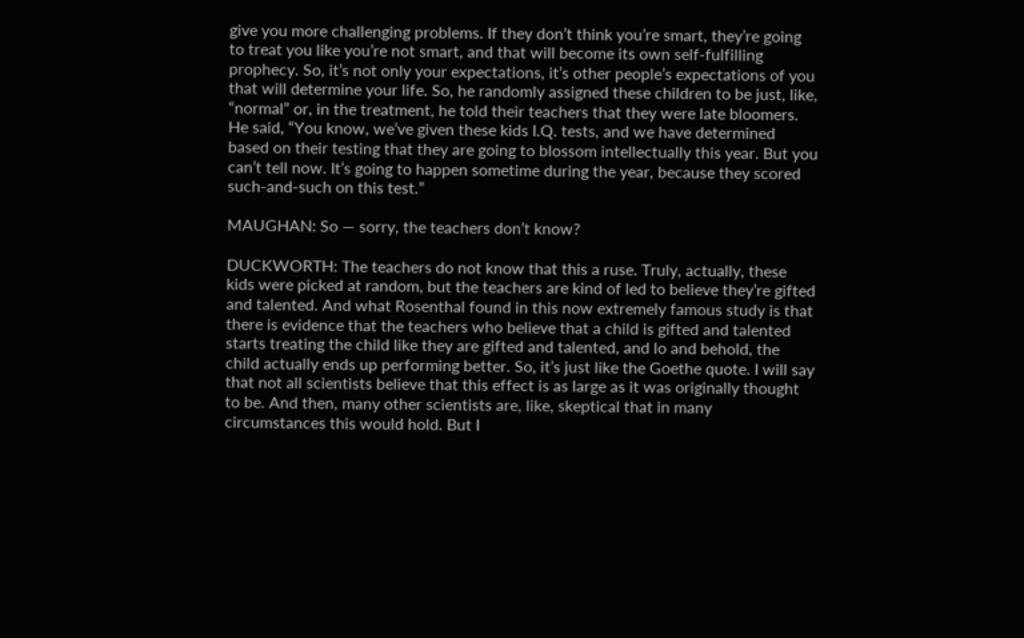give you more challenging problems. If they don’t think you’re smart, they’re going to treat you like you’re not smart, and that will become its own self-fulfilling prophecy. So, it’s not only your expectations, it’s other people’s expectations of you that will determine your life. So, he randomly assigned these children to be just, like, “normal” or, in the treatment, he told their teachers that they were late bloomers. He said, “You know, we’ve given these kids I.Q. tests, and we have determined based on their testing that they are going to blossom intellectually this year. But you can’t tell now. It’s going to happen sometime during the year, because they scored such-and-such on this test.”

MAUGHAN: So — sorry, the teachers don’t know?

DUCKWORTH: The teachers do not know that this a ruse. Truly, actually, these kids were picked at random, but the teachers are kind of led to believe they’re gifted and talented. And what Rosenthal found in this now extremely famous study is that there is evidence that the teachers who believe that a child is gifted and talented starts treating the child like they are gifted and talented, and lo and behold, the child actually ends up performing better. So, it’s just like the Goethe quote. I will say that not all scientists believe that this effect is as large as it was originally thought to be. And then, many other scientists are, like, skeptical that in many circumstances this would hold. But I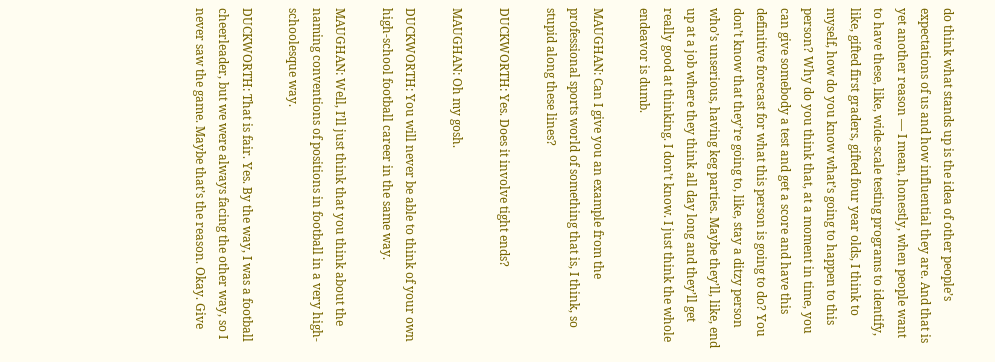do think what stands up is the idea of other people’s expectations of us and how influential they are. And that is yet another reason — I mean, honestly, when people want to have these, like, wide-scale testing programs to identify, like, gifted first graders, gifted four year olds, I think to myself, how do you know what’s going to happen to this person? Why do you think that, at a moment in time, you can give somebody a test and get a score and have this definitive forecast for what this person is going to do? You don’t know that they’re going to, like, stay a ditzy person who’s unserious, having keg parties. Maybe they’ll, like, end up at a job where they think all day long and they’ll get really good at thinking. I don’t know. I just think the whole endeavor is dumb.

MAUGHAN: Can I give you an example from the professional sports world of something that is, I think, so stupid along these lines?

DUCKWORTH: Yes. Does it involve tight ends?

MAUGHAN: Oh my gosh.

DUCKWORTH: You will never be able to think of your own high-school football career in the same way.

MAUGHAN: Well, I’ll just think that you think about the naming conventions of positions in football in a very high-schoolesque way.

DUCKWORTH: That is fair. Yes. By the way, I was a football cheerleader, but we were always facing the other way, so I never saw the game. Maybe that’s the reason. Okay. Give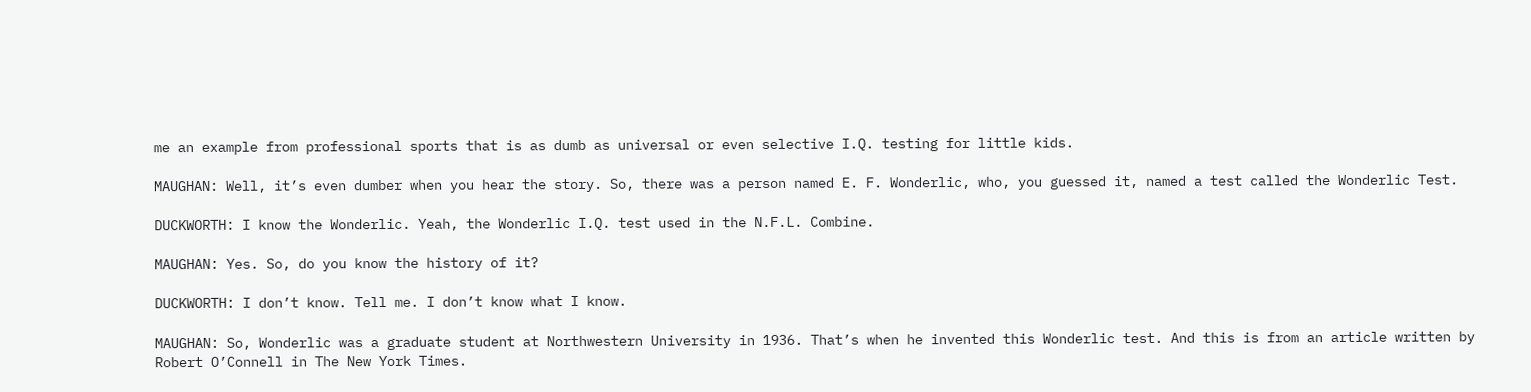me an example from professional sports that is as dumb as universal or even selective I.Q. testing for little kids.

MAUGHAN: Well, it’s even dumber when you hear the story. So, there was a person named E. F. Wonderlic, who, you guessed it, named a test called the Wonderlic Test.

DUCKWORTH: I know the Wonderlic. Yeah, the Wonderlic I.Q. test used in the N.F.L. Combine.

MAUGHAN: Yes. So, do you know the history of it?

DUCKWORTH: I don’t know. Tell me. I don’t know what I know.

MAUGHAN: So, Wonderlic was a graduate student at Northwestern University in 1936. That’s when he invented this Wonderlic test. And this is from an article written by Robert O’Connell in The New York Times.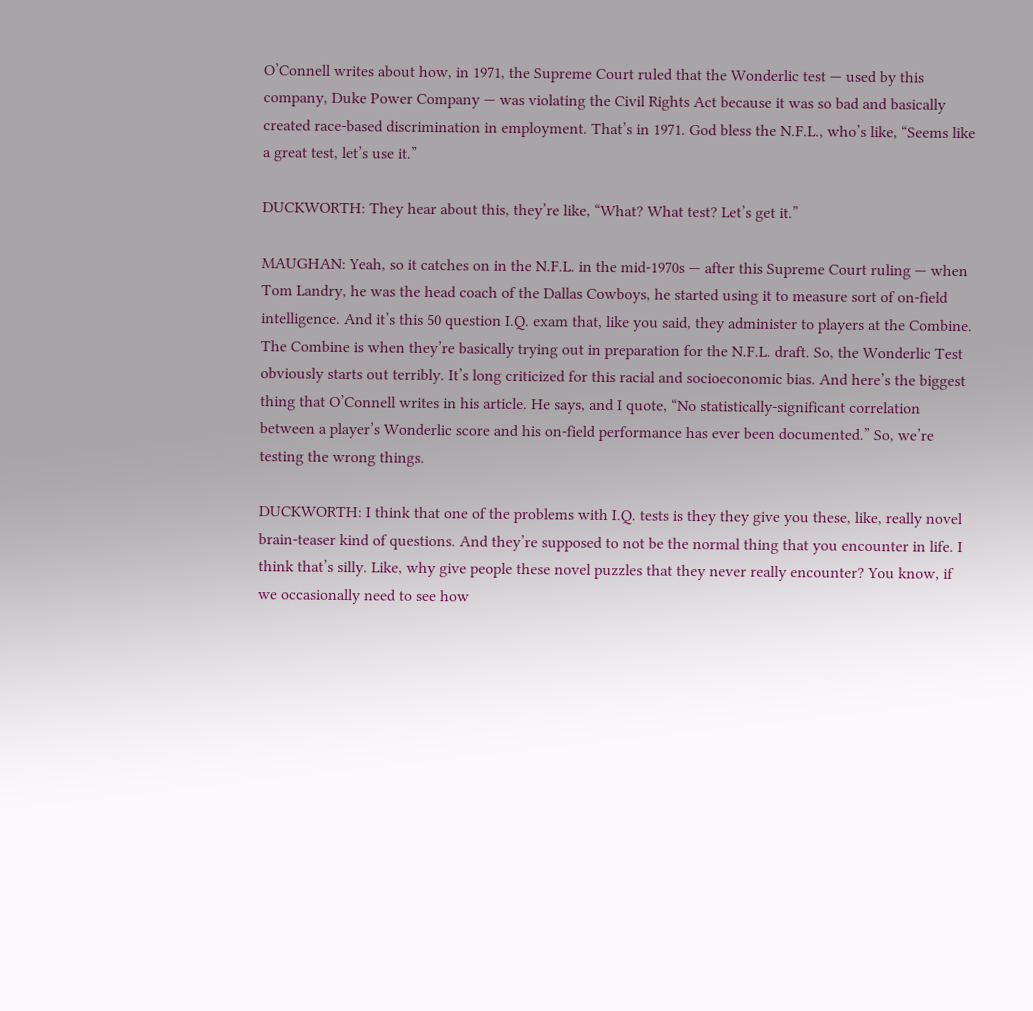O’Connell writes about how, in 1971, the Supreme Court ruled that the Wonderlic test — used by this company, Duke Power Company — was violating the Civil Rights Act because it was so bad and basically created race-based discrimination in employment. That’s in 1971. God bless the N.F.L., who’s like, “Seems like a great test, let’s use it.”

DUCKWORTH: They hear about this, they’re like, “What? What test? Let’s get it.”

MAUGHAN: Yeah, so it catches on in the N.F.L. in the mid-1970s — after this Supreme Court ruling — when Tom Landry, he was the head coach of the Dallas Cowboys, he started using it to measure sort of on-field intelligence. And it’s this 50 question I.Q. exam that, like you said, they administer to players at the Combine. The Combine is when they’re basically trying out in preparation for the N.F.L. draft. So, the Wonderlic Test obviously starts out terribly. It’s long criticized for this racial and socioeconomic bias. And here’s the biggest thing that O’Connell writes in his article. He says, and I quote, “No statistically-significant correlation between a player’s Wonderlic score and his on-field performance has ever been documented.” So, we’re testing the wrong things.

DUCKWORTH: I think that one of the problems with I.Q. tests is they they give you these, like, really novel brain-teaser kind of questions. And they’re supposed to not be the normal thing that you encounter in life. I think that’s silly. Like, why give people these novel puzzles that they never really encounter? You know, if we occasionally need to see how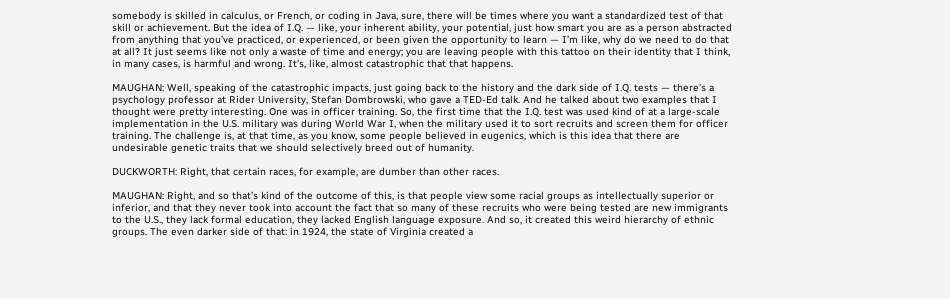somebody is skilled in calculus, or French, or coding in Java, sure, there will be times where you want a standardized test of that skill or achievement. But the idea of I.Q. — like, your inherent ability, your potential, just how smart you are as a person abstracted from anything that you’ve practiced, or experienced, or been given the opportunity to learn — I’m like, why do we need to do that at all? It just seems like not only a waste of time and energy; you are leaving people with this tattoo on their identity that I think, in many cases, is harmful and wrong. It’s, like, almost catastrophic that that happens.

MAUGHAN: Well, speaking of the catastrophic impacts, just going back to the history and the dark side of I.Q. tests — there’s a psychology professor at Rider University, Stefan Dombrowski, who gave a TED-Ed talk. And he talked about two examples that I thought were pretty interesting. One was in officer training. So, the first time that the I.Q. test was used kind of at a large-scale implementation in the U.S. military was during World War I, when the military used it to sort recruits and screen them for officer training. The challenge is, at that time, as you know, some people believed in eugenics, which is this idea that there are undesirable genetic traits that we should selectively breed out of humanity.

DUCKWORTH: Right, that certain races, for example, are dumber than other races.

MAUGHAN: Right, and so that’s kind of the outcome of this, is that people view some racial groups as intellectually superior or inferior, and that they never took into account the fact that so many of these recruits who were being tested are new immigrants to the U.S., they lack formal education, they lacked English language exposure. And so, it created this weird hierarchy of ethnic groups. The even darker side of that: in 1924, the state of Virginia created a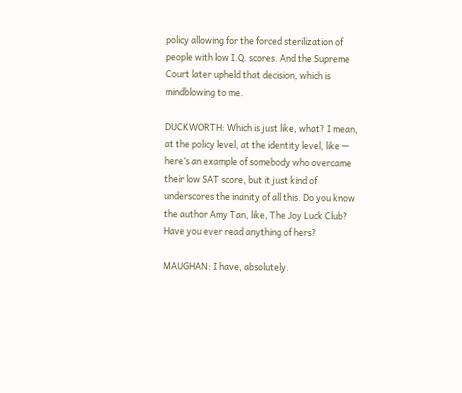policy allowing for the forced sterilization of people with low I.Q. scores. And the Supreme Court later upheld that decision, which is mindblowing to me.

DUCKWORTH: Which is just like, what? I mean, at the policy level, at the identity level, like — here’s an example of somebody who overcame their low SAT score, but it just kind of underscores the inanity of all this. Do you know the author Amy Tan, like, The Joy Luck Club? Have you ever read anything of hers?

MAUGHAN: I have, absolutely.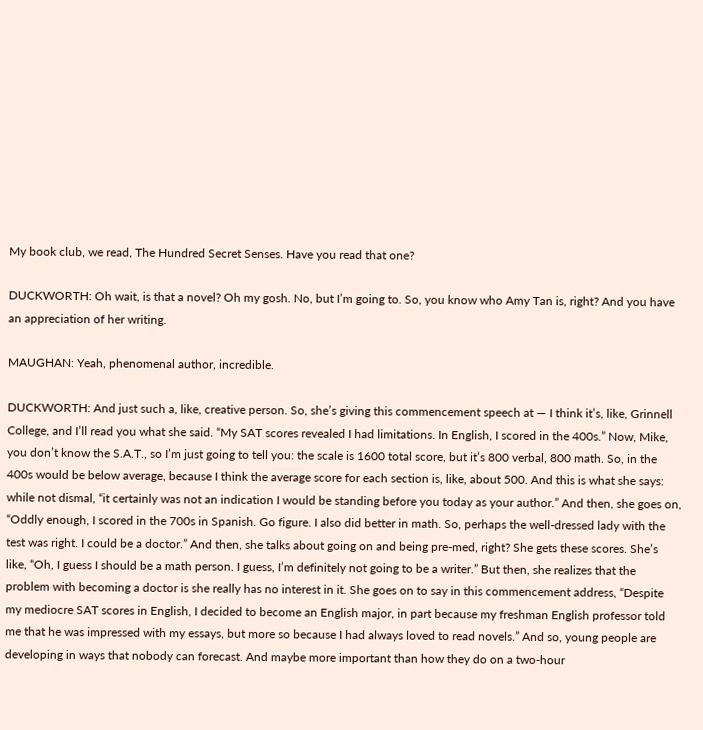My book club, we read, The Hundred Secret Senses. Have you read that one?

DUCKWORTH: Oh wait, is that a novel? Oh my gosh. No, but I’m going to. So, you know who Amy Tan is, right? And you have an appreciation of her writing.

MAUGHAN: Yeah, phenomenal author, incredible.

DUCKWORTH: And just such a, like, creative person. So, she’s giving this commencement speech at — I think it’s, like, Grinnell College, and I’ll read you what she said. “My SAT scores revealed I had limitations. In English, I scored in the 400s.” Now, Mike, you don’t know the S.A.T., so I’m just going to tell you: the scale is 1600 total score, but it’s 800 verbal, 800 math. So, in the 400s would be below average, because I think the average score for each section is, like, about 500. And this is what she says: while not dismal, “it certainly was not an indication I would be standing before you today as your author.” And then, she goes on, “Oddly enough, I scored in the 700s in Spanish. Go figure. I also did better in math. So, perhaps the well-dressed lady with the test was right. I could be a doctor.” And then, she talks about going on and being pre-med, right? She gets these scores. She’s like, “Oh, I guess I should be a math person. I guess, I’m definitely not going to be a writer.” But then, she realizes that the problem with becoming a doctor is she really has no interest in it. She goes on to say in this commencement address, “Despite my mediocre SAT scores in English, I decided to become an English major, in part because my freshman English professor told me that he was impressed with my essays, but more so because I had always loved to read novels.” And so, young people are developing in ways that nobody can forecast. And maybe more important than how they do on a two-hour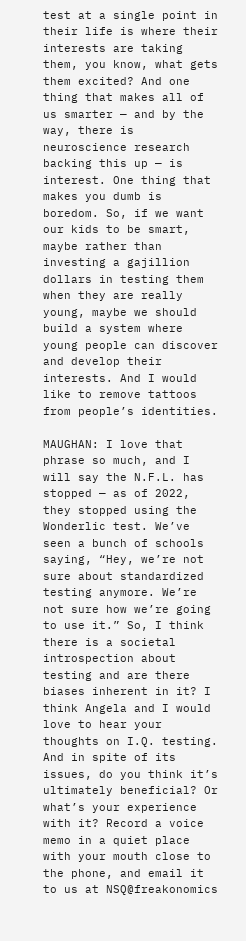test at a single point in their life is where their interests are taking them, you know, what gets them excited? And one thing that makes all of us smarter — and by the way, there is neuroscience research backing this up — is interest. One thing that makes you dumb is boredom. So, if we want our kids to be smart, maybe rather than investing a gajillion dollars in testing them when they are really young, maybe we should build a system where young people can discover and develop their interests. And I would like to remove tattoos from people’s identities.

MAUGHAN: I love that phrase so much, and I will say the N.F.L. has stopped — as of 2022, they stopped using the Wonderlic test. We’ve seen a bunch of schools saying, “Hey, we’re not sure about standardized testing anymore. We’re not sure how we’re going to use it.” So, I think there is a societal introspection about testing and are there biases inherent in it? I think Angela and I would love to hear your thoughts on I.Q. testing. And in spite of its issues, do you think it’s ultimately beneficial? Or what’s your experience with it? Record a voice memo in a quiet place with your mouth close to the phone, and email it to us at NSQ@freakonomics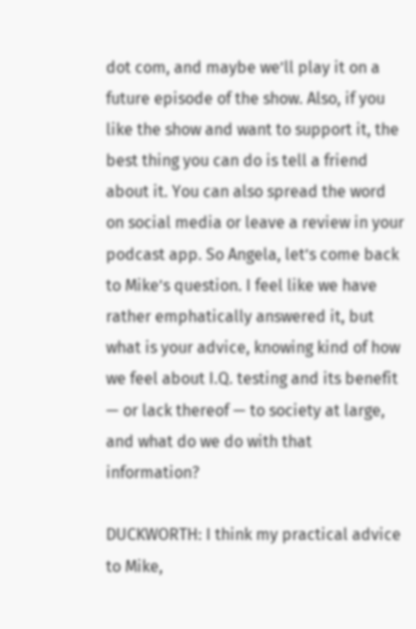dot com, and maybe we’ll play it on a future episode of the show. Also, if you like the show and want to support it, the best thing you can do is tell a friend about it. You can also spread the word on social media or leave a review in your podcast app. So Angela, let’s come back to Mike’s question. I feel like we have rather emphatically answered it, but what is your advice, knowing kind of how we feel about I.Q. testing and its benefit — or lack thereof — to society at large, and what do we do with that information?

DUCKWORTH: I think my practical advice to Mike,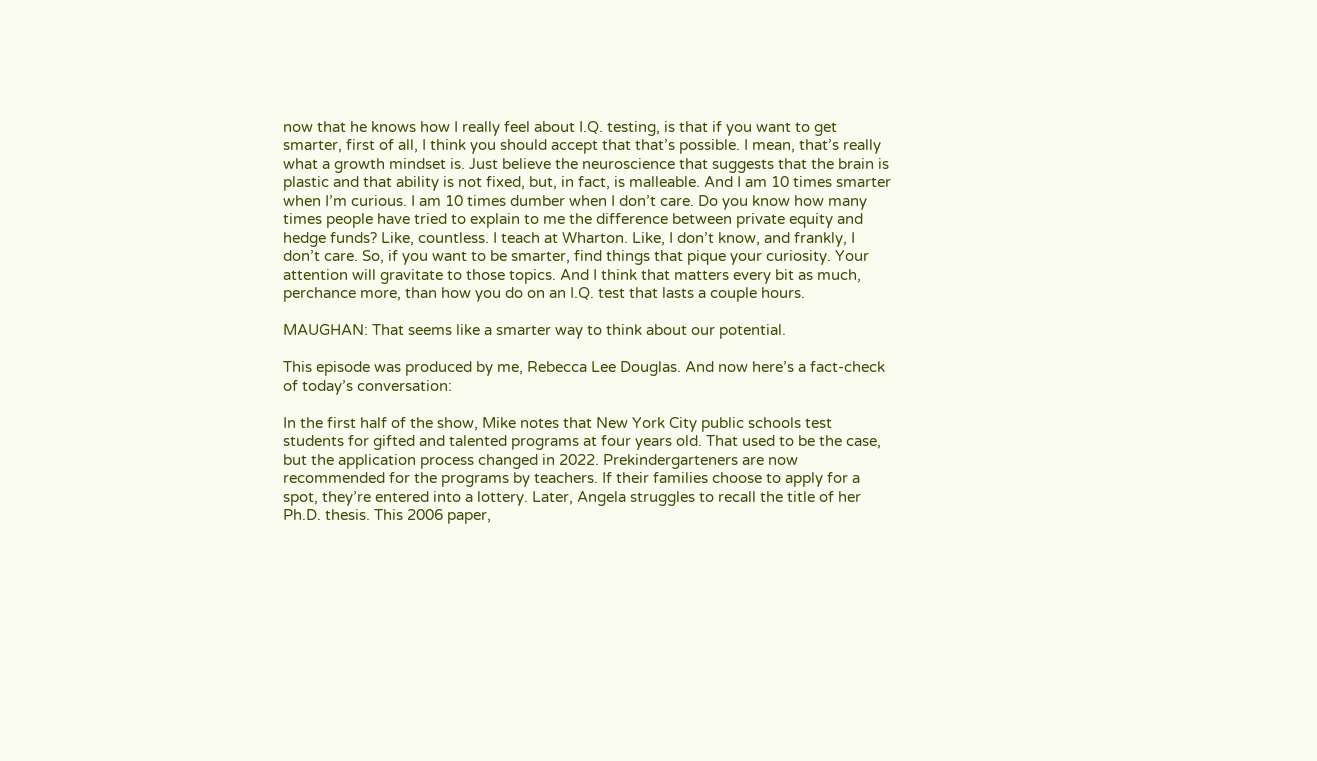now that he knows how I really feel about I.Q. testing, is that if you want to get smarter, first of all, I think you should accept that that’s possible. I mean, that’s really what a growth mindset is. Just believe the neuroscience that suggests that the brain is plastic and that ability is not fixed, but, in fact, is malleable. And I am 10 times smarter when I’m curious. I am 10 times dumber when I don’t care. Do you know how many times people have tried to explain to me the difference between private equity and hedge funds? Like, countless. I teach at Wharton. Like, I don’t know, and frankly, I don’t care. So, if you want to be smarter, find things that pique your curiosity. Your attention will gravitate to those topics. And I think that matters every bit as much, perchance more, than how you do on an I.Q. test that lasts a couple hours.

MAUGHAN: That seems like a smarter way to think about our potential.

This episode was produced by me, Rebecca Lee Douglas. And now here’s a fact-check of today’s conversation:

In the first half of the show, Mike notes that New York City public schools test students for gifted and talented programs at four years old. That used to be the case, but the application process changed in 2022. Prekindergarteners are now recommended for the programs by teachers. If their families choose to apply for a spot, they’re entered into a lottery. Later, Angela struggles to recall the title of her Ph.D. thesis. This 2006 paper,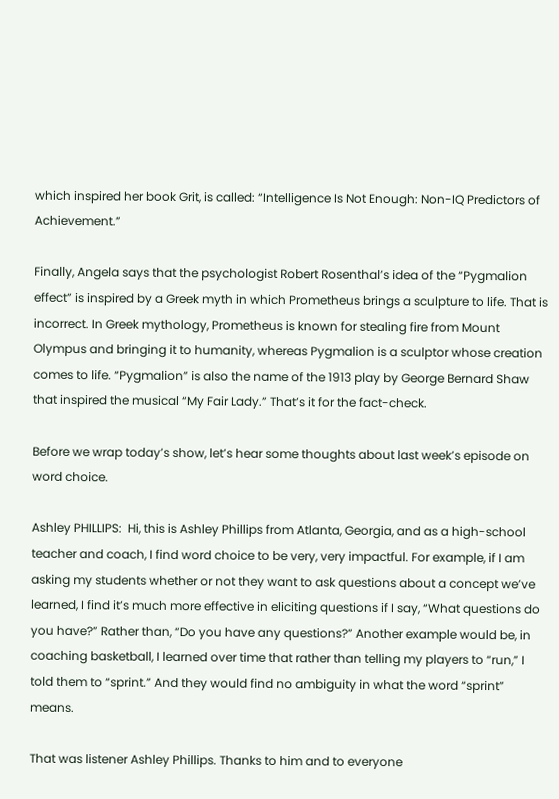which inspired her book Grit, is called: “Intelligence Is Not Enough: Non-IQ Predictors of Achievement.”

Finally, Angela says that the psychologist Robert Rosenthal’s idea of the “Pygmalion effect” is inspired by a Greek myth in which Prometheus brings a sculpture to life. That is incorrect. In Greek mythology, Prometheus is known for stealing fire from Mount Olympus and bringing it to humanity, whereas Pygmalion is a sculptor whose creation comes to life. “Pygmalion” is also the name of the 1913 play by George Bernard Shaw that inspired the musical “My Fair Lady.” That’s it for the fact-check.

Before we wrap today’s show, let’s hear some thoughts about last week’s episode on word choice.

Ashley PHILLIPS:  Hi, this is Ashley Phillips from Atlanta, Georgia, and as a high-school teacher and coach, I find word choice to be very, very impactful. For example, if I am asking my students whether or not they want to ask questions about a concept we’ve learned, I find it’s much more effective in eliciting questions if I say, “What questions do you have?” Rather than, “Do you have any questions?” Another example would be, in coaching basketball, I learned over time that rather than telling my players to “run,” I told them to “sprint.” And they would find no ambiguity in what the word “sprint” means.

That was listener Ashley Phillips. Thanks to him and to everyone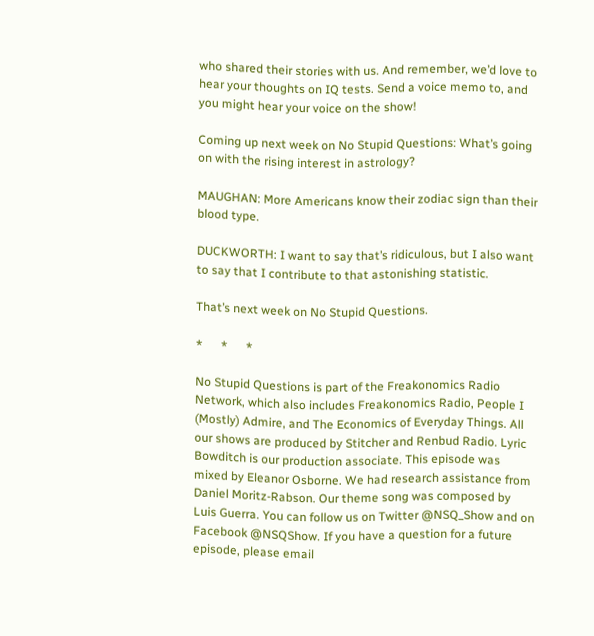who shared their stories with us. And remember, we’d love to hear your thoughts on IQ tests. Send a voice memo to, and you might hear your voice on the show!

Coming up next week on No Stupid Questions: What’s going on with the rising interest in astrology?

MAUGHAN: More Americans know their zodiac sign than their blood type.

DUCKWORTH: I want to say that’s ridiculous, but I also want to say that I contribute to that astonishing statistic.

That’s next week on No Stupid Questions.

*      *      *

No Stupid Questions is part of the Freakonomics Radio Network, which also includes Freakonomics Radio, People I (Mostly) Admire, and The Economics of Everyday Things. All our shows are produced by Stitcher and Renbud Radio. Lyric Bowditch is our production associate. This episode was mixed by Eleanor Osborne. We had research assistance from Daniel Moritz-Rabson. Our theme song was composed by Luis Guerra. You can follow us on Twitter @NSQ_Show and on Facebook @NSQShow. If you have a question for a future episode, please email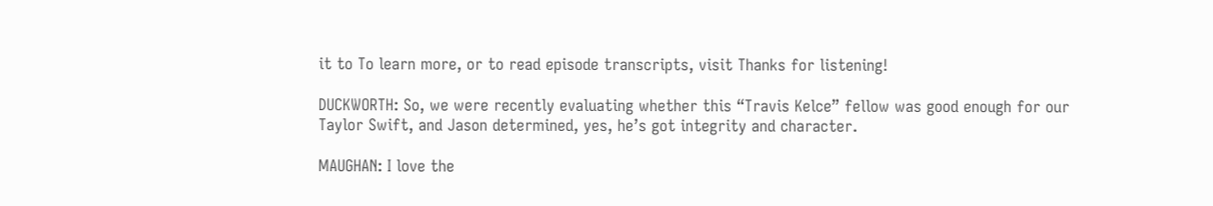it to To learn more, or to read episode transcripts, visit Thanks for listening!

DUCKWORTH: So, we were recently evaluating whether this “Travis Kelce” fellow was good enough for our Taylor Swift, and Jason determined, yes, he’s got integrity and character.

MAUGHAN: I love the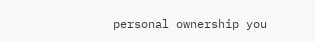personal ownership you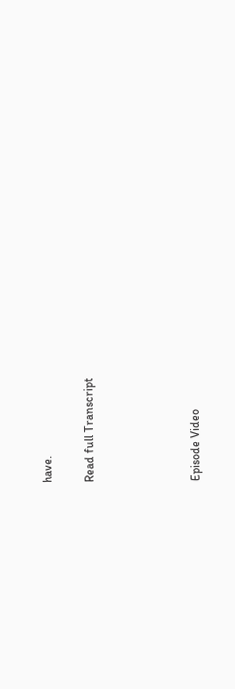have.

Read full Transcript




Episode Video